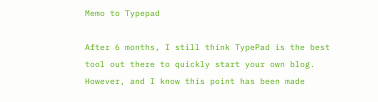Memo to Typepad

After 6 months, I still think TypePad is the best tool out there to quickly start your own blog.  However, and I know this point has been made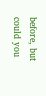before, but could you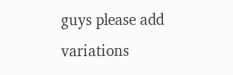guys please add variations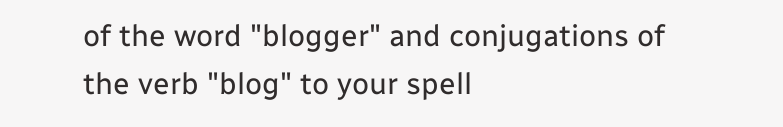of the word "blogger" and conjugations of the verb "blog" to your spell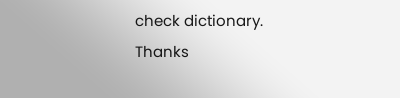check dictionary.  Thanks